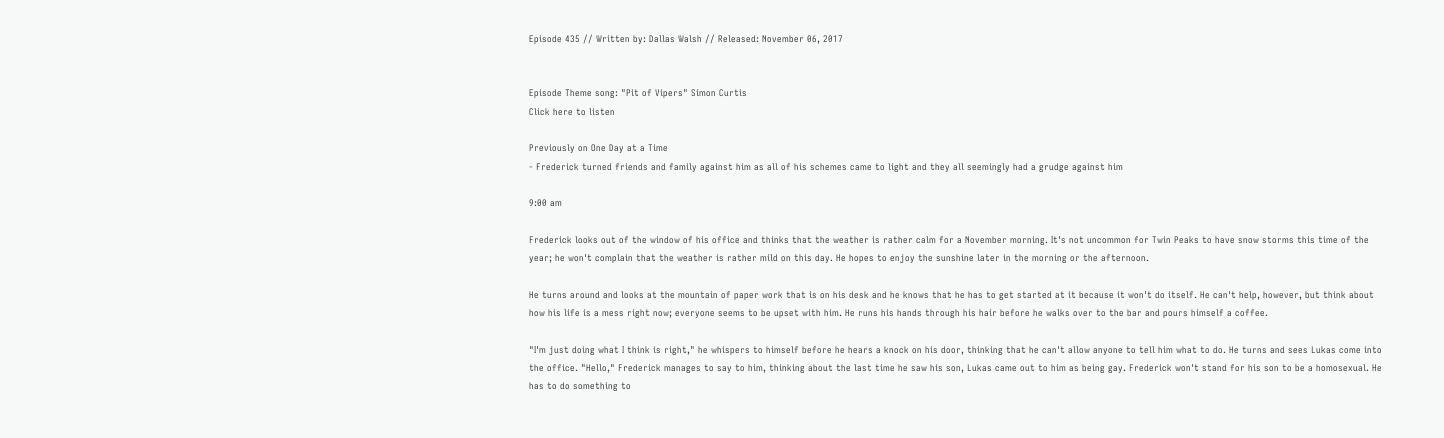Episode 435 // Written by: Dallas Walsh // Released: November 06, 2017


Episode Theme song: "Pit of Vipers" Simon Curtis
Click here to listen

Previously on One Day at a Time
- Frederick turned friends and family against him as all of his schemes came to light and they all seemingly had a grudge against him

9:00 am

Frederick looks out of the window of his office and thinks that the weather is rather calm for a November morning. It's not uncommon for Twin Peaks to have snow storms this time of the year; he won't complain that the weather is rather mild on this day. He hopes to enjoy the sunshine later in the morning or the afternoon.

He turns around and looks at the mountain of paper work that is on his desk and he knows that he has to get started at it because it won't do itself. He can't help, however, but think about how his life is a mess right now; everyone seems to be upset with him. He runs his hands through his hair before he walks over to the bar and pours himself a coffee.

"I'm just doing what I think is right," he whispers to himself before he hears a knock on his door, thinking that he can't allow anyone to tell him what to do. He turns and sees Lukas come into the office. "Hello," Frederick manages to say to him, thinking about the last time he saw his son, Lukas came out to him as being gay. Frederick won't stand for his son to be a homosexual. He has to do something to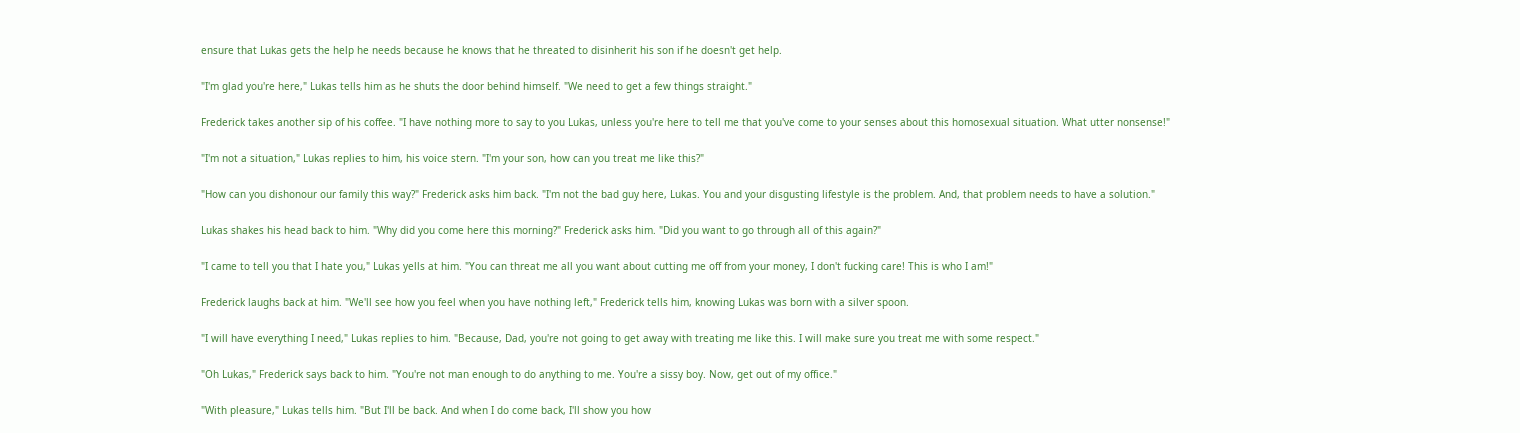ensure that Lukas gets the help he needs because he knows that he threated to disinherit his son if he doesn't get help.

"I'm glad you're here," Lukas tells him as he shuts the door behind himself. "We need to get a few things straight."

Frederick takes another sip of his coffee. "I have nothing more to say to you Lukas, unless you're here to tell me that you've come to your senses about this homosexual situation. What utter nonsense!"

"I'm not a situation," Lukas replies to him, his voice stern. "I'm your son, how can you treat me like this?"

"How can you dishonour our family this way?" Frederick asks him back. "I'm not the bad guy here, Lukas. You and your disgusting lifestyle is the problem. And, that problem needs to have a solution."

Lukas shakes his head back to him. "Why did you come here this morning?" Frederick asks him. "Did you want to go through all of this again?"

"I came to tell you that I hate you," Lukas yells at him. "You can threat me all you want about cutting me off from your money, I don't fucking care! This is who I am!"

Frederick laughs back at him. "We'll see how you feel when you have nothing left," Frederick tells him, knowing Lukas was born with a silver spoon.

"I will have everything I need," Lukas replies to him. "Because, Dad, you're not going to get away with treating me like this. I will make sure you treat me with some respect."

"Oh Lukas," Frederick says back to him. "You're not man enough to do anything to me. You're a sissy boy. Now, get out of my office."

"With pleasure," Lukas tells him. "But I'll be back. And when I do come back, I'll show you how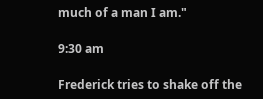much of a man I am."

9:30 am

Frederick tries to shake off the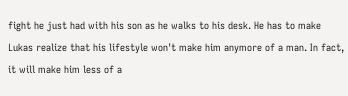fight he just had with his son as he walks to his desk. He has to make Lukas realize that his lifestyle won't make him anymore of a man. In fact, it will make him less of a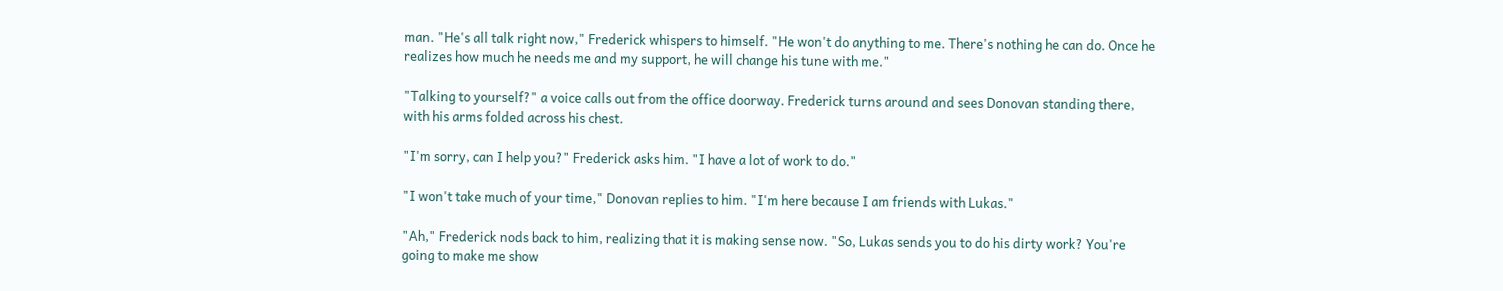man. "He's all talk right now," Frederick whispers to himself. "He won't do anything to me. There's nothing he can do. Once he realizes how much he needs me and my support, he will change his tune with me."

"Talking to yourself?" a voice calls out from the office doorway. Frederick turns around and sees Donovan standing there, with his arms folded across his chest.

"I'm sorry, can I help you?" Frederick asks him. "I have a lot of work to do."

"I won't take much of your time," Donovan replies to him. "I'm here because I am friends with Lukas."

"Ah," Frederick nods back to him, realizing that it is making sense now. "So, Lukas sends you to do his dirty work? You're going to make me show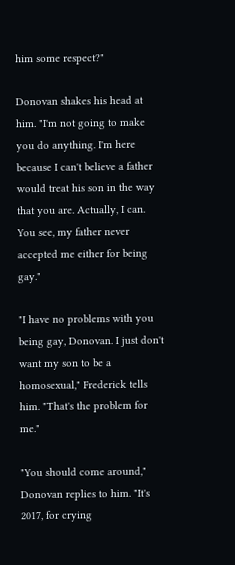him some respect?"

Donovan shakes his head at him. "I'm not going to make you do anything. I'm here because I can't believe a father would treat his son in the way that you are. Actually, I can. You see, my father never accepted me either for being gay."

"I have no problems with you being gay, Donovan. I just don't want my son to be a homosexual," Frederick tells him. "That's the problem for me."

"You should come around," Donovan replies to him. "It's 2017, for crying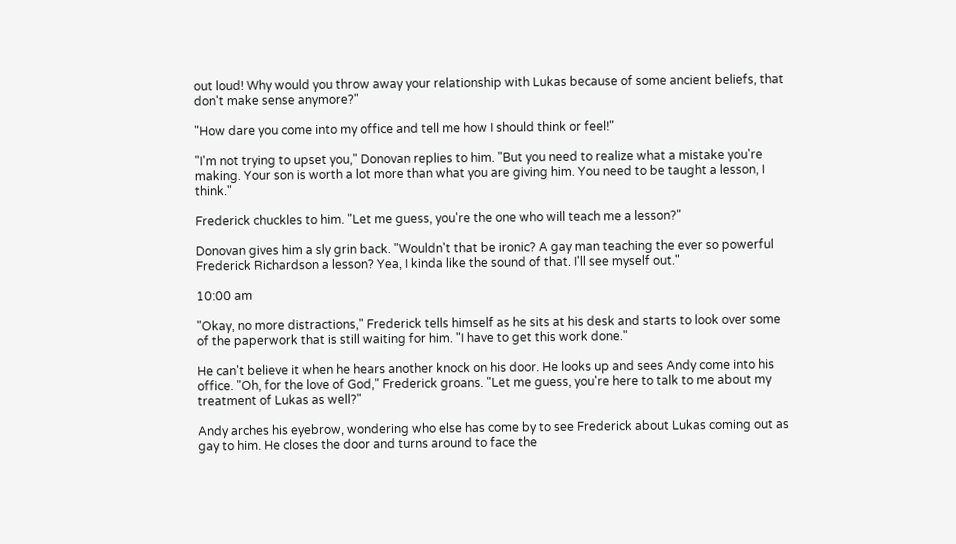out loud! Why would you throw away your relationship with Lukas because of some ancient beliefs, that don't make sense anymore?"

"How dare you come into my office and tell me how I should think or feel!"

"I'm not trying to upset you," Donovan replies to him. "But you need to realize what a mistake you're making. Your son is worth a lot more than what you are giving him. You need to be taught a lesson, I think."

Frederick chuckles to him. "Let me guess, you're the one who will teach me a lesson?"

Donovan gives him a sly grin back. "Wouldn't that be ironic? A gay man teaching the ever so powerful Frederick Richardson a lesson? Yea, I kinda like the sound of that. I'll see myself out."

10:00 am

"Okay, no more distractions," Frederick tells himself as he sits at his desk and starts to look over some of the paperwork that is still waiting for him. "I have to get this work done."

He can't believe it when he hears another knock on his door. He looks up and sees Andy come into his office. "Oh, for the love of God," Frederick groans. "Let me guess, you're here to talk to me about my treatment of Lukas as well?"

Andy arches his eyebrow, wondering who else has come by to see Frederick about Lukas coming out as gay to him. He closes the door and turns around to face the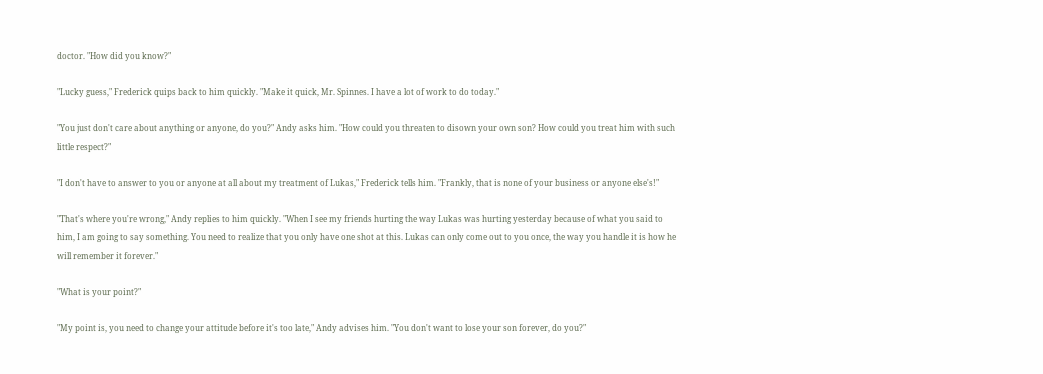doctor. "How did you know?"

"Lucky guess," Frederick quips back to him quickly. "Make it quick, Mr. Spinnes. I have a lot of work to do today."

"You just don't care about anything or anyone, do you?" Andy asks him. "How could you threaten to disown your own son? How could you treat him with such little respect?"

"I don't have to answer to you or anyone at all about my treatment of Lukas," Frederick tells him. "Frankly, that is none of your business or anyone else's!"

"That's where you're wrong," Andy replies to him quickly. "When I see my friends hurting the way Lukas was hurting yesterday because of what you said to him, I am going to say something. You need to realize that you only have one shot at this. Lukas can only come out to you once, the way you handle it is how he will remember it forever."

"What is your point?"

"My point is, you need to change your attitude before it's too late," Andy advises him. "You don't want to lose your son forever, do you?"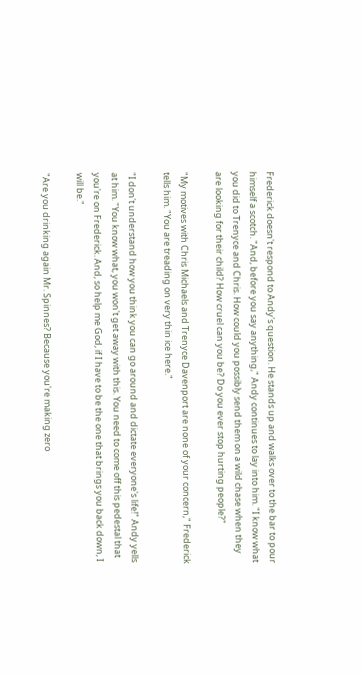Frederick doesn't respond to Andy's question. He stands up and walks over to the bar to pour himself a scotch. "And, before you say anything," Andy continues to lay into him. "I know what you did to Trenyce and Chris. How could you possibly send them on a wild chase when they are looking for their child? How cruel can you be? Do you ever stop hurting people?"

"My motives with Chris Michaels and Trenyce Davenport are none of your concern," Frederick tells him. "You are treading on very thin ice here."

"I don't understand how you think you can go around and dictate everyone's life!" Andy yells at him. "You know what, you won't get away with this. You need to come off this pedestal that you're on Frederick. And, so help me God, if I have to be the one that brings you back down, I will be."

"Are you drinking again Mr. Spinnes? Because you're making zero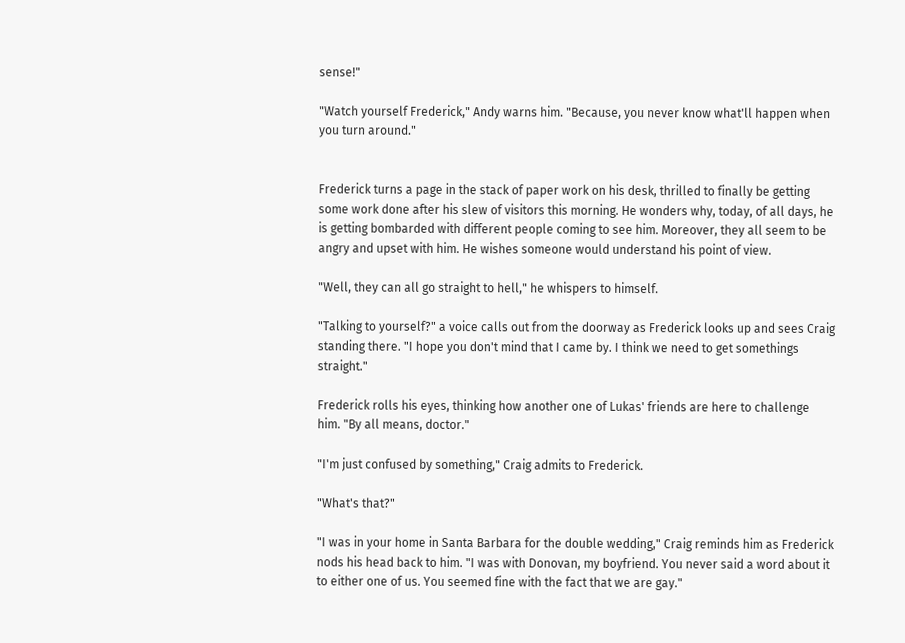sense!"

"Watch yourself Frederick," Andy warns him. "Because, you never know what'll happen when you turn around."


Frederick turns a page in the stack of paper work on his desk, thrilled to finally be getting some work done after his slew of visitors this morning. He wonders why, today, of all days, he is getting bombarded with different people coming to see him. Moreover, they all seem to be angry and upset with him. He wishes someone would understand his point of view.

"Well, they can all go straight to hell," he whispers to himself.

"Talking to yourself?" a voice calls out from the doorway as Frederick looks up and sees Craig standing there. "I hope you don't mind that I came by. I think we need to get somethings straight."

Frederick rolls his eyes, thinking how another one of Lukas' friends are here to challenge him. "By all means, doctor."

"I'm just confused by something," Craig admits to Frederick.

"What's that?"

"I was in your home in Santa Barbara for the double wedding," Craig reminds him as Frederick nods his head back to him. "I was with Donovan, my boyfriend. You never said a word about it to either one of us. You seemed fine with the fact that we are gay."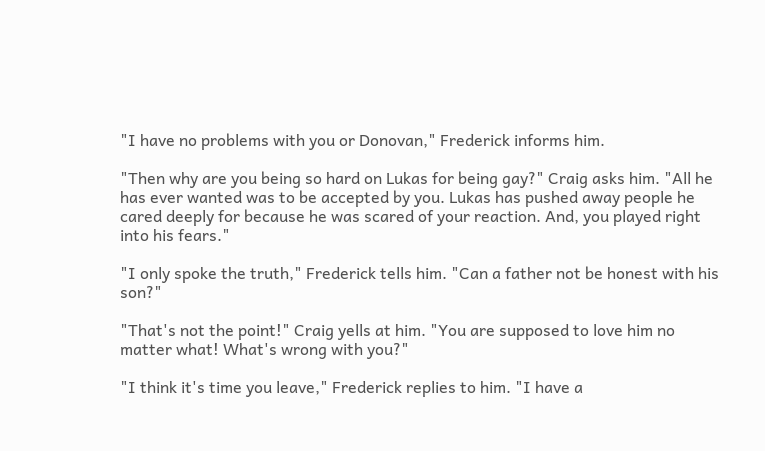"I have no problems with you or Donovan," Frederick informs him.

"Then why are you being so hard on Lukas for being gay?" Craig asks him. "All he has ever wanted was to be accepted by you. Lukas has pushed away people he cared deeply for because he was scared of your reaction. And, you played right into his fears."

"I only spoke the truth," Frederick tells him. "Can a father not be honest with his son?"

"That's not the point!" Craig yells at him. "You are supposed to love him no matter what! What's wrong with you?"

"I think it's time you leave," Frederick replies to him. "I have a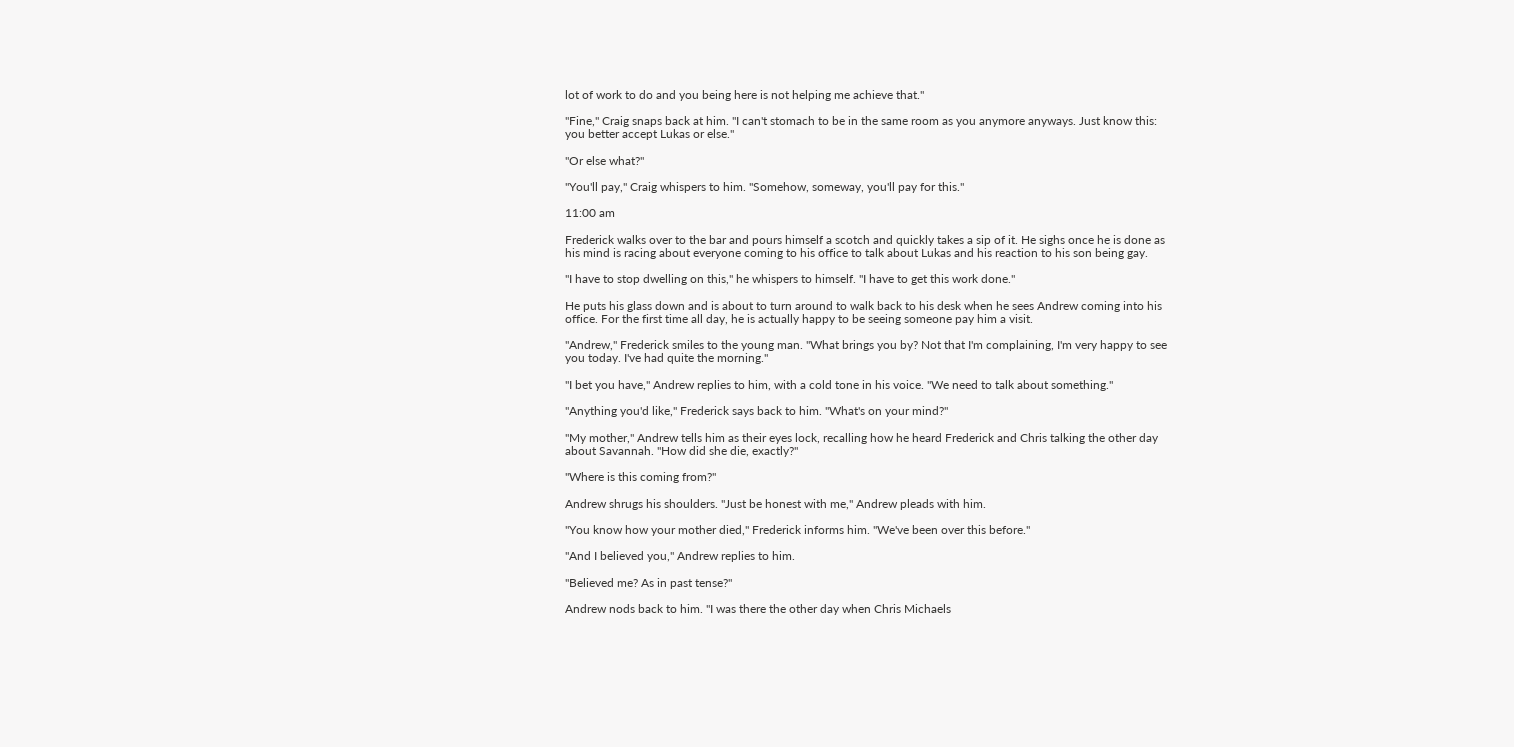lot of work to do and you being here is not helping me achieve that."

"Fine," Craig snaps back at him. "I can't stomach to be in the same room as you anymore anyways. Just know this: you better accept Lukas or else."

"Or else what?"

"You'll pay," Craig whispers to him. "Somehow, someway, you'll pay for this."

11:00 am

Frederick walks over to the bar and pours himself a scotch and quickly takes a sip of it. He sighs once he is done as his mind is racing about everyone coming to his office to talk about Lukas and his reaction to his son being gay.

"I have to stop dwelling on this," he whispers to himself. "I have to get this work done."

He puts his glass down and is about to turn around to walk back to his desk when he sees Andrew coming into his office. For the first time all day, he is actually happy to be seeing someone pay him a visit.

"Andrew," Frederick smiles to the young man. "What brings you by? Not that I'm complaining, I'm very happy to see you today. I've had quite the morning."

"I bet you have," Andrew replies to him, with a cold tone in his voice. "We need to talk about something."

"Anything you'd like," Frederick says back to him. "What's on your mind?"

"My mother," Andrew tells him as their eyes lock, recalling how he heard Frederick and Chris talking the other day about Savannah. "How did she die, exactly?"

"Where is this coming from?"

Andrew shrugs his shoulders. "Just be honest with me," Andrew pleads with him.

"You know how your mother died," Frederick informs him. "We've been over this before."

"And I believed you," Andrew replies to him.

"Believed me? As in past tense?"

Andrew nods back to him. "I was there the other day when Chris Michaels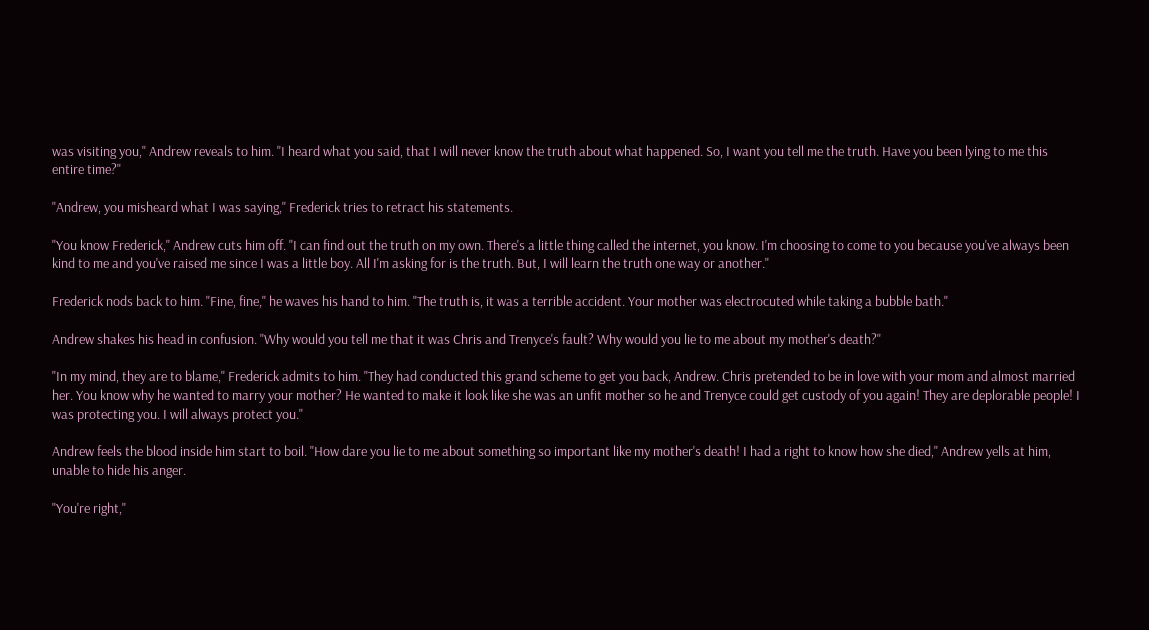was visiting you," Andrew reveals to him. "I heard what you said, that I will never know the truth about what happened. So, I want you tell me the truth. Have you been lying to me this entire time?"

"Andrew, you misheard what I was saying," Frederick tries to retract his statements.

"You know Frederick," Andrew cuts him off. "I can find out the truth on my own. There's a little thing called the internet, you know. I'm choosing to come to you because you've always been kind to me and you've raised me since I was a little boy. All I'm asking for is the truth. But, I will learn the truth one way or another."

Frederick nods back to him. "Fine, fine," he waves his hand to him. "The truth is, it was a terrible accident. Your mother was electrocuted while taking a bubble bath."

Andrew shakes his head in confusion. "Why would you tell me that it was Chris and Trenyce's fault? Why would you lie to me about my mother's death?"

"In my mind, they are to blame," Frederick admits to him. "They had conducted this grand scheme to get you back, Andrew. Chris pretended to be in love with your mom and almost married her. You know why he wanted to marry your mother? He wanted to make it look like she was an unfit mother so he and Trenyce could get custody of you again! They are deplorable people! I was protecting you. I will always protect you."

Andrew feels the blood inside him start to boil. "How dare you lie to me about something so important like my mother's death! I had a right to know how she died," Andrew yells at him, unable to hide his anger.

"You're right,"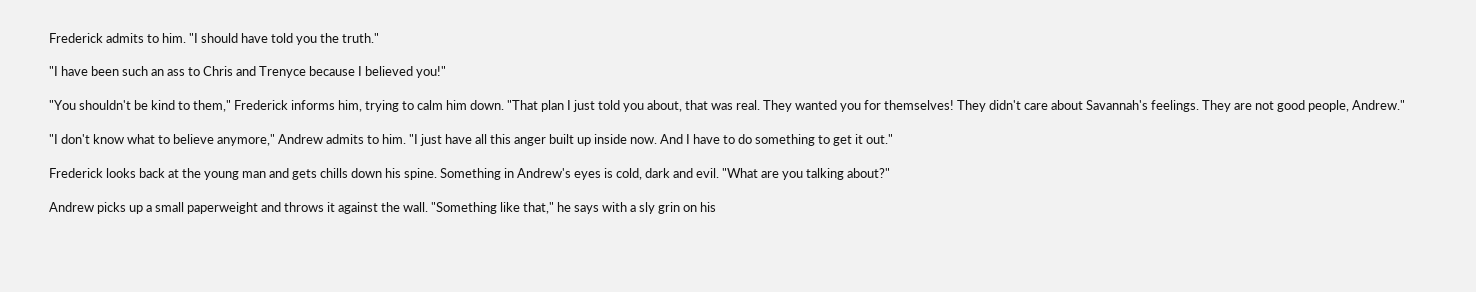Frederick admits to him. "I should have told you the truth."

"I have been such an ass to Chris and Trenyce because I believed you!"

"You shouldn't be kind to them," Frederick informs him, trying to calm him down. "That plan I just told you about, that was real. They wanted you for themselves! They didn't care about Savannah's feelings. They are not good people, Andrew."

"I don't know what to believe anymore," Andrew admits to him. "I just have all this anger built up inside now. And I have to do something to get it out."

Frederick looks back at the young man and gets chills down his spine. Something in Andrew's eyes is cold, dark and evil. "What are you talking about?"

Andrew picks up a small paperweight and throws it against the wall. "Something like that," he says with a sly grin on his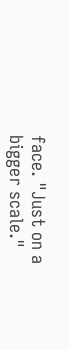face. "Just on a bigger scale."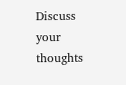Discuss your thoughts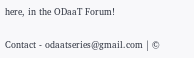here, in the ODaaT Forum!

Contact - odaatseries@gmail.com | ©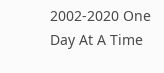2002-2020 One Day At A Time